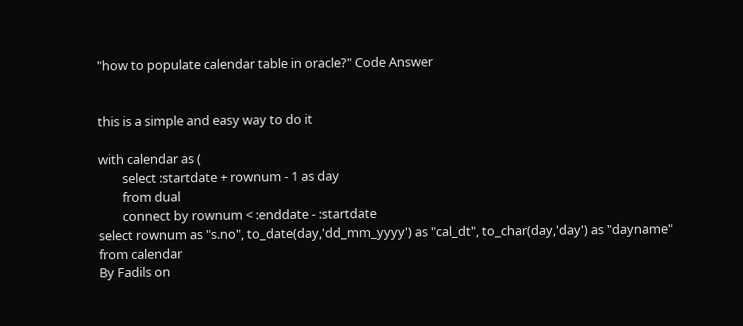"how to populate calendar table in oracle?" Code Answer


this is a simple and easy way to do it

with calendar as (
        select :startdate + rownum - 1 as day
        from dual
        connect by rownum < :enddate - :startdate
select rownum as "s.no", to_date(day,'dd_mm_yyyy') as "cal_dt", to_char(day,'day') as "dayname"
from calendar
By Fadils on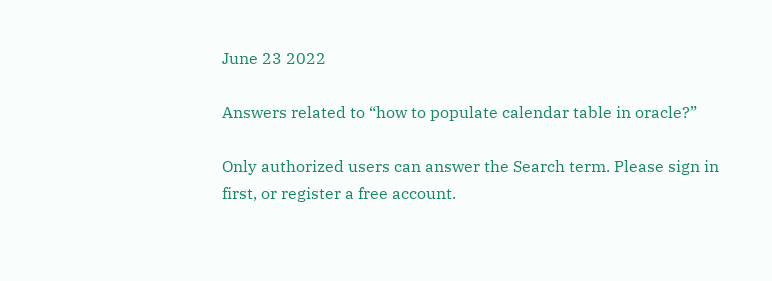June 23 2022

Answers related to “how to populate calendar table in oracle?”

Only authorized users can answer the Search term. Please sign in first, or register a free account.